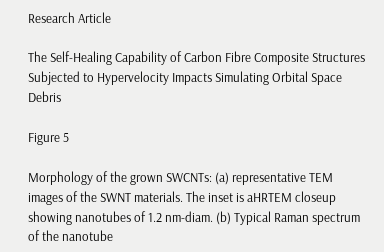Research Article

The Self-Healing Capability of Carbon Fibre Composite Structures Subjected to Hypervelocity Impacts Simulating Orbital Space Debris

Figure 5

Morphology of the grown SWCNTs: (a) representative TEM images of the SWNT materials. The inset is aHRTEM closeup showing nanotubes of 1.2 nm-diam. (b) Typical Raman spectrum of the nanotube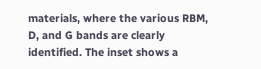materials, where the various RBM, D, and G bands are clearly identified. The inset shows a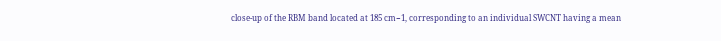close-up of the RBM band located at 185 cm−1, corresponding to an individual SWCNT having a mean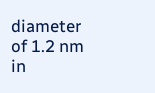diameter of 1.2 nm in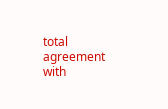total agreement with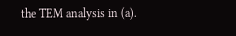the TEM analysis in (a).